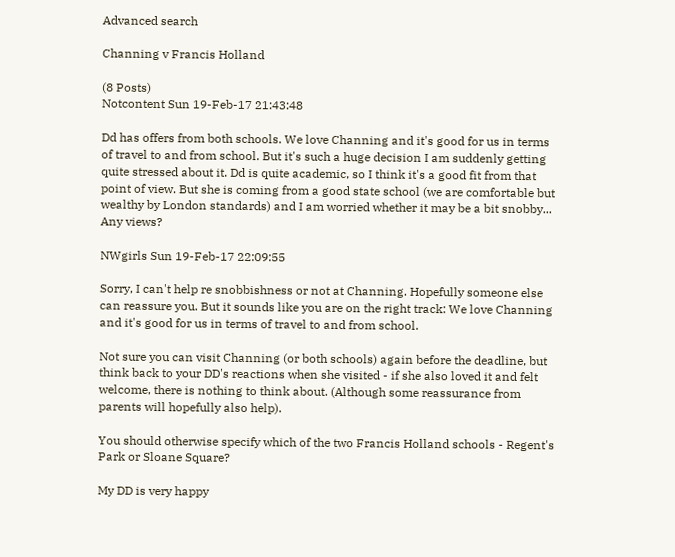Advanced search

Channing v Francis Holland

(8 Posts)
Notcontent Sun 19-Feb-17 21:43:48

Dd has offers from both schools. We love Channing and it's good for us in terms of travel to and from school. But it's such a huge decision I am suddenly getting quite stressed about it. Dd is quite academic, so I think it's a good fit from that point of view. But she is coming from a good state school (we are comfortable but wealthy by London standards) and I am worried whether it may be a bit snobby... Any views?

NWgirls Sun 19-Feb-17 22:09:55

Sorry, I can't help re snobbishness or not at Channing. Hopefully someone else can reassure you. But it sounds like you are on the right track: We love Channing and it's good for us in terms of travel to and from school.

Not sure you can visit Channing (or both schools) again before the deadline, but think back to your DD's reactions when she visited - if she also loved it and felt welcome, there is nothing to think about. (Although some reassurance from parents will hopefully also help).

You should otherwise specify which of the two Francis Holland schools - Regent's Park or Sloane Square?

My DD is very happy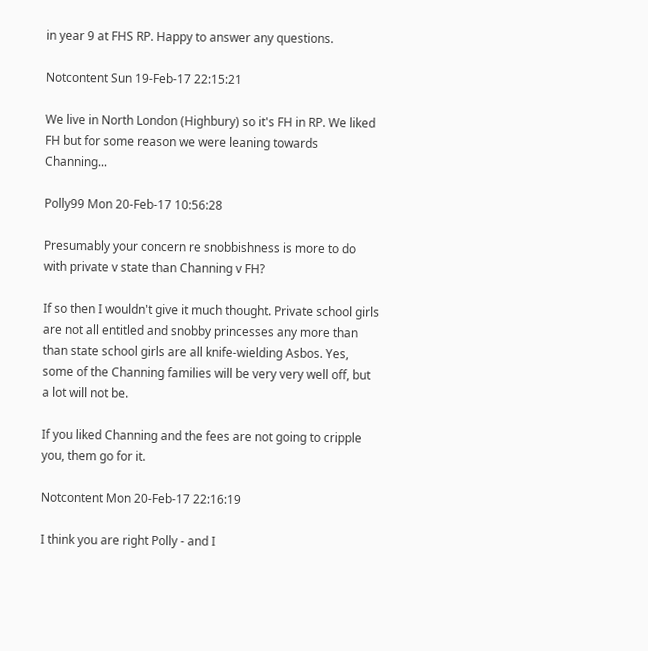in year 9 at FHS RP. Happy to answer any questions.

Notcontent Sun 19-Feb-17 22:15:21

We live in North London (Highbury) so it's FH in RP. We liked FH but for some reason we were leaning towards Channing...

Polly99 Mon 20-Feb-17 10:56:28

Presumably your concern re snobbishness is more to do with private v state than Channing v FH?

If so then I wouldn't give it much thought. Private school girls are not all entitled and snobby princesses any more than than state school girls are all knife-wielding Asbos. Yes, some of the Channing families will be very very well off, but a lot will not be.

If you liked Channing and the fees are not going to cripple you, them go for it.

Notcontent Mon 20-Feb-17 22:16:19

I think you are right Polly - and I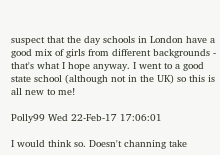suspect that the day schools in London have a good mix of girls from different backgrounds - that's what I hope anyway. I went to a good state school (although not in the UK) so this is all new to me!

Polly99 Wed 22-Feb-17 17:06:01

I would think so. Doesn't channing take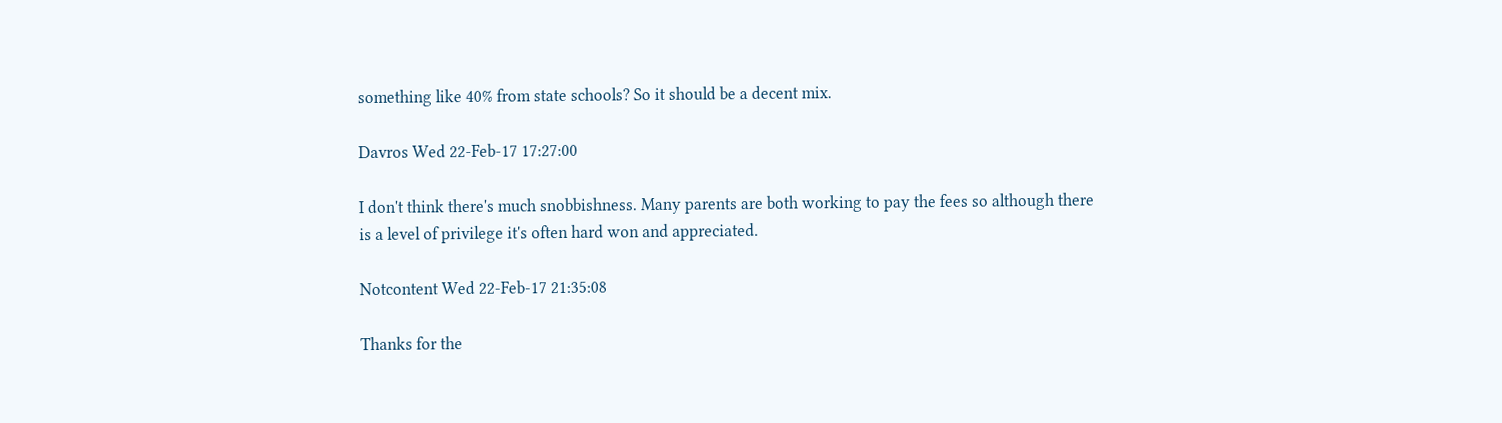something like 40% from state schools? So it should be a decent mix.

Davros Wed 22-Feb-17 17:27:00

I don't think there's much snobbishness. Many parents are both working to pay the fees so although there is a level of privilege it's often hard won and appreciated.

Notcontent Wed 22-Feb-17 21:35:08

Thanks for the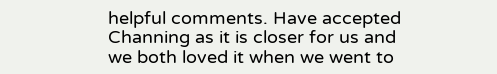helpful comments. Have accepted Channing as it is closer for us and we both loved it when we went to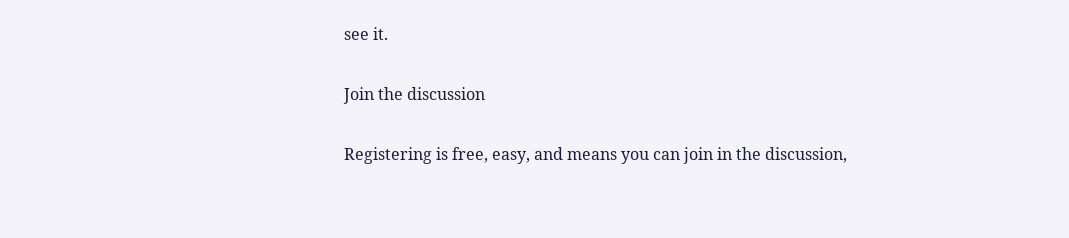see it.

Join the discussion

Registering is free, easy, and means you can join in the discussion,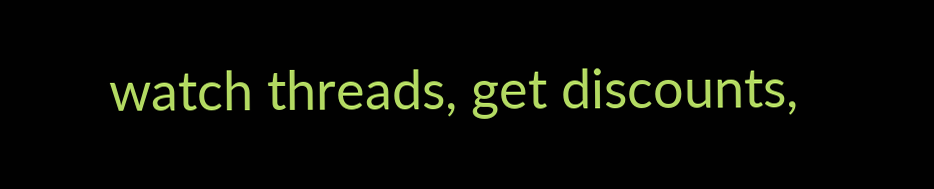watch threads, get discounts,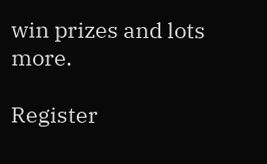win prizes and lots more.

Register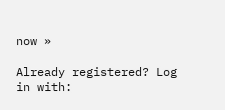now »

Already registered? Log in with: